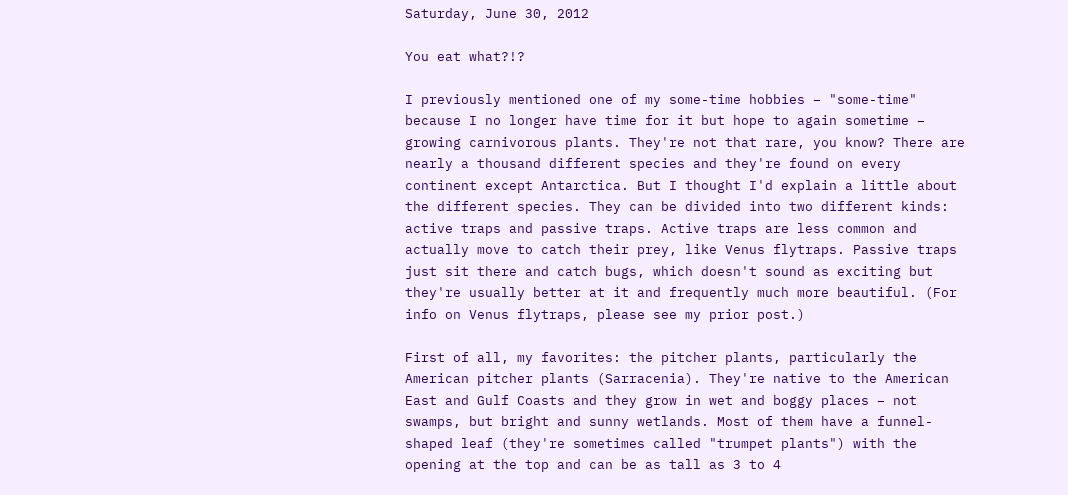Saturday, June 30, 2012

You eat what?!?

I previously mentioned one of my some-time hobbies – "some-time" because I no longer have time for it but hope to again sometime – growing carnivorous plants. They're not that rare, you know? There are nearly a thousand different species and they're found on every continent except Antarctica. But I thought I'd explain a little about the different species. They can be divided into two different kinds: active traps and passive traps. Active traps are less common and actually move to catch their prey, like Venus flytraps. Passive traps just sit there and catch bugs, which doesn't sound as exciting but they're usually better at it and frequently much more beautiful. (For info on Venus flytraps, please see my prior post.)

First of all, my favorites: the pitcher plants, particularly the American pitcher plants (Sarracenia). They're native to the American East and Gulf Coasts and they grow in wet and boggy places – not swamps, but bright and sunny wetlands. Most of them have a funnel-shaped leaf (they're sometimes called "trumpet plants") with the opening at the top and can be as tall as 3 to 4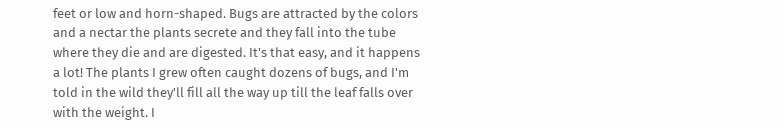feet or low and horn-shaped. Bugs are attracted by the colors and a nectar the plants secrete and they fall into the tube where they die and are digested. It's that easy, and it happens a lot! The plants I grew often caught dozens of bugs, and I'm told in the wild they'll fill all the way up till the leaf falls over with the weight. I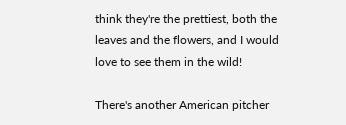think they're the prettiest, both the leaves and the flowers, and I would love to see them in the wild!

There's another American pitcher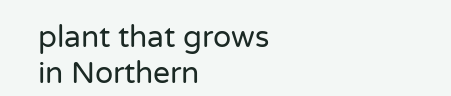plant that grows in Northern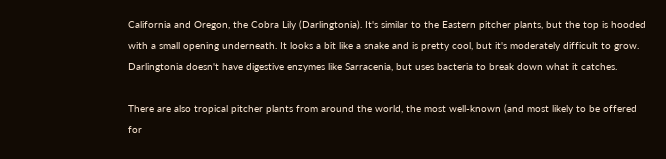California and Oregon, the Cobra Lily (Darlingtonia). It's similar to the Eastern pitcher plants, but the top is hooded with a small opening underneath. It looks a bit like a snake and is pretty cool, but it's moderately difficult to grow. Darlingtonia doesn't have digestive enzymes like Sarracenia, but uses bacteria to break down what it catches.

There are also tropical pitcher plants from around the world, the most well-known (and most likely to be offered for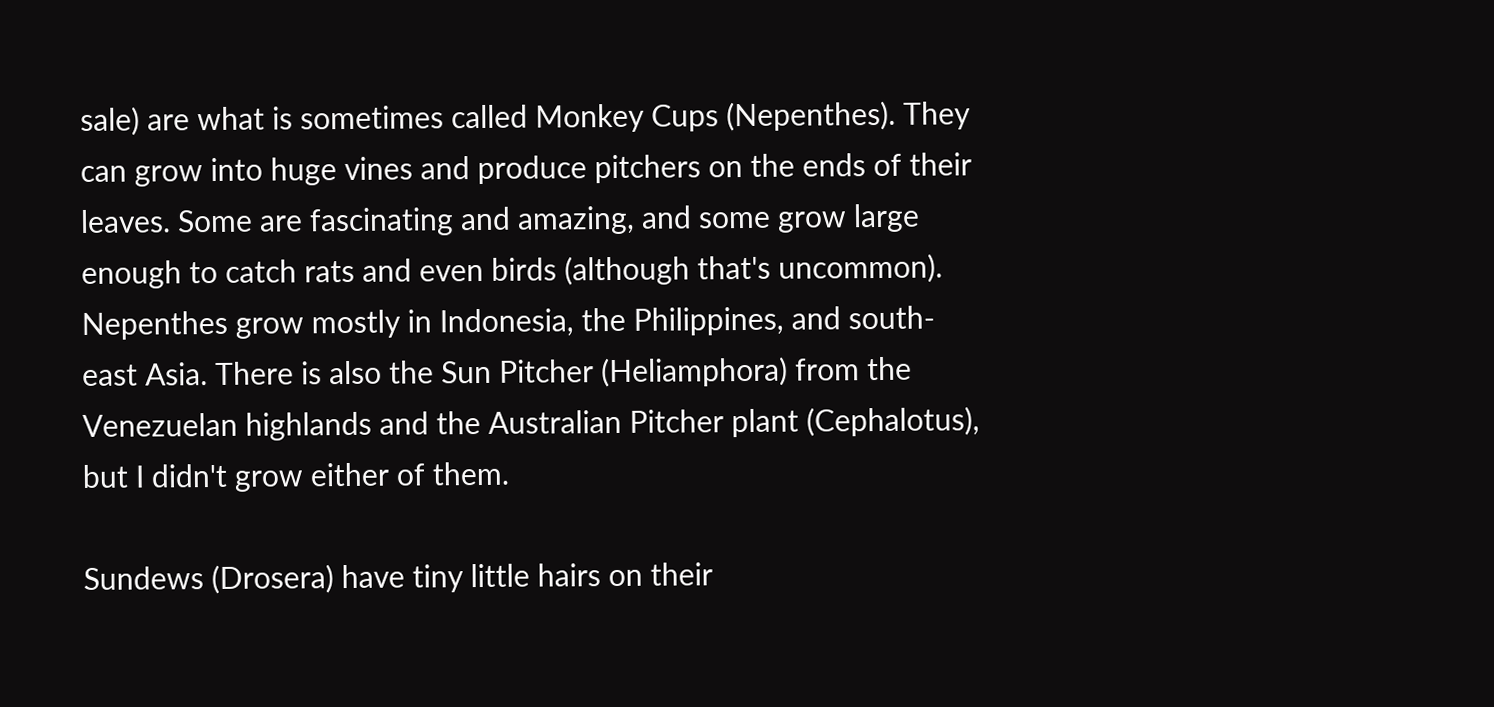sale) are what is sometimes called Monkey Cups (Nepenthes). They can grow into huge vines and produce pitchers on the ends of their leaves. Some are fascinating and amazing, and some grow large enough to catch rats and even birds (although that's uncommon). Nepenthes grow mostly in Indonesia, the Philippines, and south-east Asia. There is also the Sun Pitcher (Heliamphora) from the Venezuelan highlands and the Australian Pitcher plant (Cephalotus), but I didn't grow either of them.

Sundews (Drosera) have tiny little hairs on their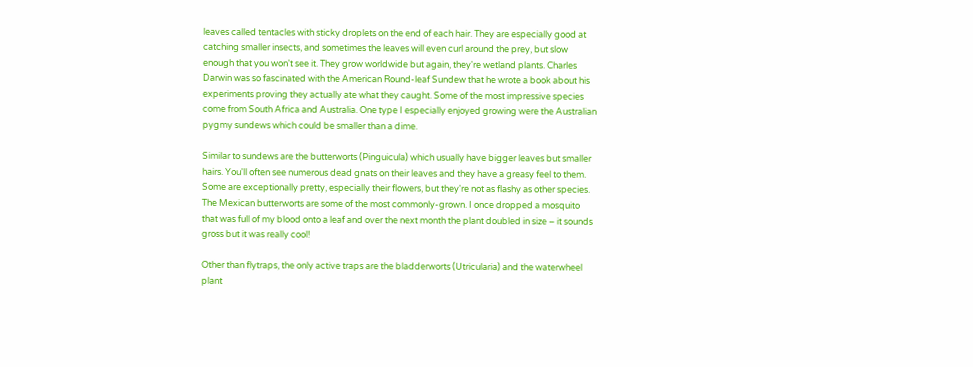leaves called tentacles with sticky droplets on the end of each hair. They are especially good at catching smaller insects, and sometimes the leaves will even curl around the prey, but slow enough that you won't see it. They grow worldwide but again, they're wetland plants. Charles Darwin was so fascinated with the American Round-leaf Sundew that he wrote a book about his experiments proving they actually ate what they caught. Some of the most impressive species come from South Africa and Australia. One type I especially enjoyed growing were the Australian pygmy sundews which could be smaller than a dime.

Similar to sundews are the butterworts (Pinguicula) which usually have bigger leaves but smaller hairs. You'll often see numerous dead gnats on their leaves and they have a greasy feel to them. Some are exceptionally pretty, especially their flowers, but they're not as flashy as other species. The Mexican butterworts are some of the most commonly-grown. I once dropped a mosquito that was full of my blood onto a leaf and over the next month the plant doubled in size – it sounds gross but it was really cool!

Other than flytraps, the only active traps are the bladderworts (Utricularia) and the waterwheel plant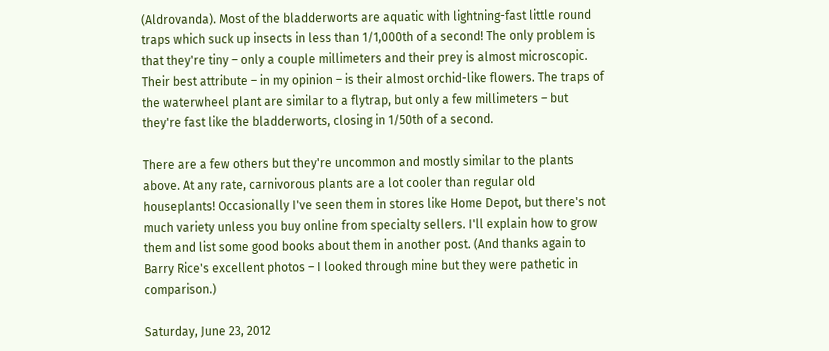(Aldrovanda). Most of the bladderworts are aquatic with lightning-fast little round traps which suck up insects in less than 1/1,000th of a second! The only problem is that they're tiny – only a couple millimeters and their prey is almost microscopic. Their best attribute – in my opinion – is their almost orchid-like flowers. The traps of the waterwheel plant are similar to a flytrap, but only a few millimeters – but they're fast like the bladderworts, closing in 1/50th of a second.

There are a few others but they're uncommon and mostly similar to the plants above. At any rate, carnivorous plants are a lot cooler than regular old houseplants! Occasionally I've seen them in stores like Home Depot, but there's not much variety unless you buy online from specialty sellers. I'll explain how to grow them and list some good books about them in another post. (And thanks again to Barry Rice's excellent photos – I looked through mine but they were pathetic in comparison.)

Saturday, June 23, 2012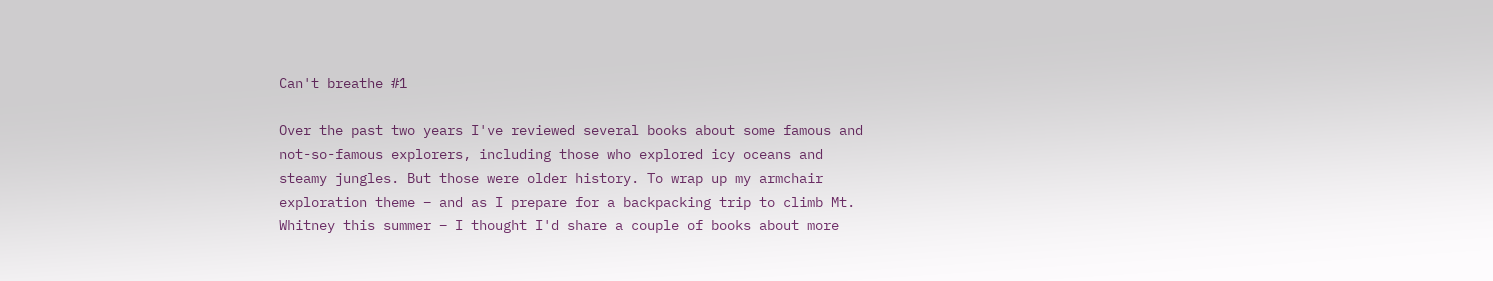Can't breathe #1

Over the past two years I've reviewed several books about some famous and not-so-famous explorers, including those who explored icy oceans and steamy jungles. But those were older history. To wrap up my armchair exploration theme – and as I prepare for a backpacking trip to climb Mt. Whitney this summer – I thought I'd share a couple of books about more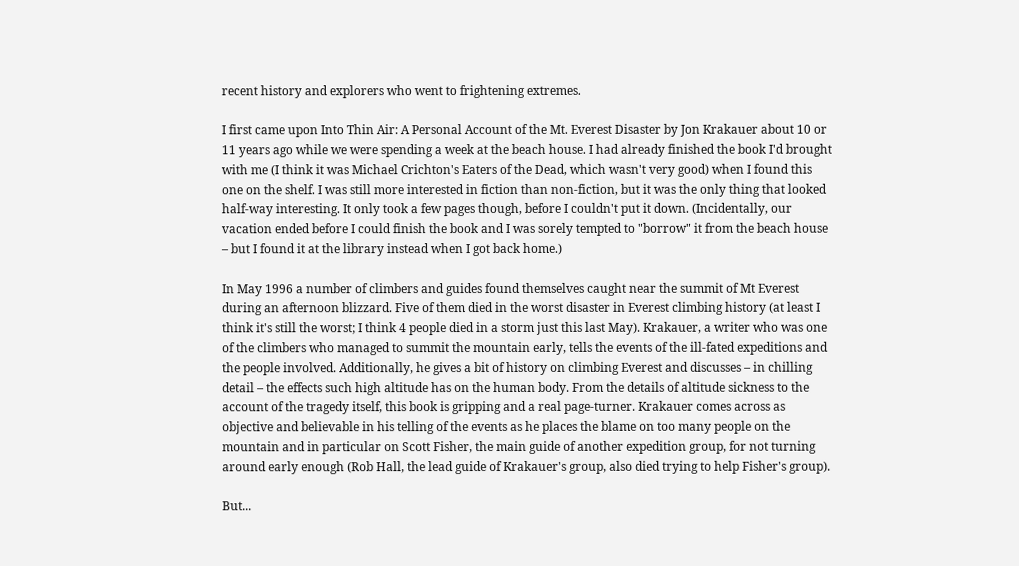recent history and explorers who went to frightening extremes.

I first came upon Into Thin Air: A Personal Account of the Mt. Everest Disaster by Jon Krakauer about 10 or 11 years ago while we were spending a week at the beach house. I had already finished the book I'd brought with me (I think it was Michael Crichton's Eaters of the Dead, which wasn't very good) when I found this one on the shelf. I was still more interested in fiction than non-fiction, but it was the only thing that looked half-way interesting. It only took a few pages though, before I couldn't put it down. (Incidentally, our vacation ended before I could finish the book and I was sorely tempted to "borrow" it from the beach house – but I found it at the library instead when I got back home.)

In May 1996 a number of climbers and guides found themselves caught near the summit of Mt Everest during an afternoon blizzard. Five of them died in the worst disaster in Everest climbing history (at least I think it's still the worst; I think 4 people died in a storm just this last May). Krakauer, a writer who was one of the climbers who managed to summit the mountain early, tells the events of the ill-fated expeditions and the people involved. Additionally, he gives a bit of history on climbing Everest and discusses – in chilling detail – the effects such high altitude has on the human body. From the details of altitude sickness to the account of the tragedy itself, this book is gripping and a real page-turner. Krakauer comes across as objective and believable in his telling of the events as he places the blame on too many people on the mountain and in particular on Scott Fisher, the main guide of another expedition group, for not turning around early enough (Rob Hall, the lead guide of Krakauer's group, also died trying to help Fisher's group).

But...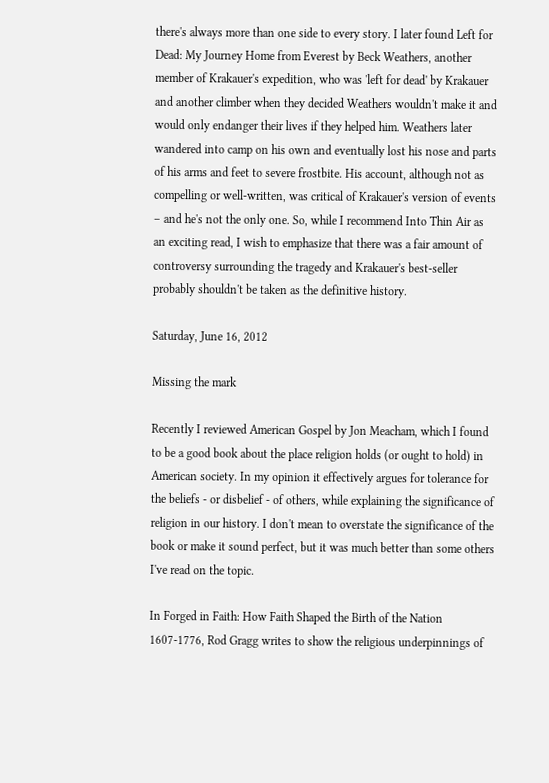there's always more than one side to every story. I later found Left for Dead: My Journey Home from Everest by Beck Weathers, another member of Krakauer's expedition, who was 'left for dead' by Krakauer and another climber when they decided Weathers wouldn't make it and would only endanger their lives if they helped him. Weathers later wandered into camp on his own and eventually lost his nose and parts of his arms and feet to severe frostbite. His account, although not as compelling or well-written, was critical of Krakauer's version of events – and he's not the only one. So, while I recommend Into Thin Air as an exciting read, I wish to emphasize that there was a fair amount of controversy surrounding the tragedy and Krakauer's best-seller probably shouldn't be taken as the definitive history.

Saturday, June 16, 2012

Missing the mark

Recently I reviewed American Gospel by Jon Meacham, which I found to be a good book about the place religion holds (or ought to hold) in American society. In my opinion it effectively argues for tolerance for the beliefs - or disbelief - of others, while explaining the significance of religion in our history. I don't mean to overstate the significance of the book or make it sound perfect, but it was much better than some others I've read on the topic.

In Forged in Faith: How Faith Shaped the Birth of the Nation 1607-1776, Rod Gragg writes to show the religious underpinnings of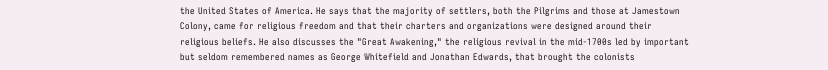the United States of America. He says that the majority of settlers, both the Pilgrims and those at Jamestown Colony, came for religious freedom and that their charters and organizations were designed around their religious beliefs. He also discusses the "Great Awakening," the religious revival in the mid-1700s led by important but seldom remembered names as George Whitefield and Jonathan Edwards, that brought the colonists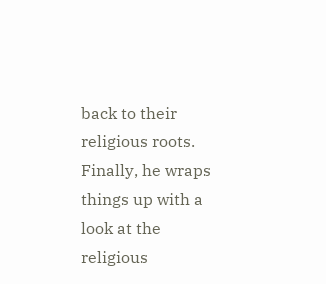back to their religious roots. Finally, he wraps things up with a look at the religious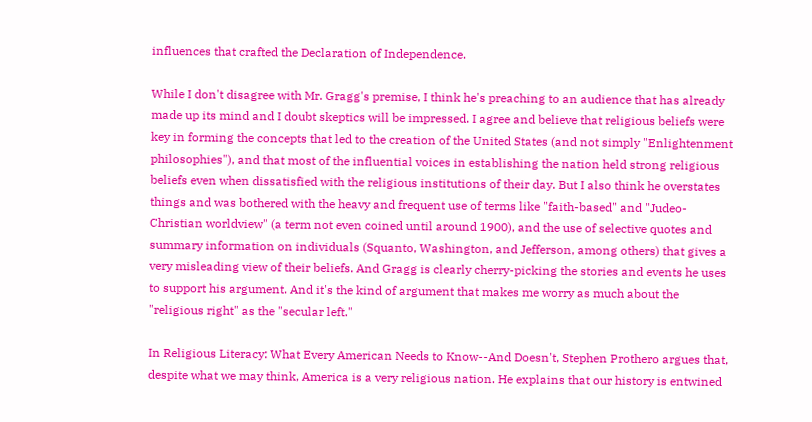influences that crafted the Declaration of Independence.

While I don't disagree with Mr. Gragg's premise, I think he's preaching to an audience that has already made up its mind and I doubt skeptics will be impressed. I agree and believe that religious beliefs were key in forming the concepts that led to the creation of the United States (and not simply "Enlightenment philosophies"), and that most of the influential voices in establishing the nation held strong religious beliefs even when dissatisfied with the religious institutions of their day. But I also think he overstates things and was bothered with the heavy and frequent use of terms like "faith-based" and "Judeo-Christian worldview" (a term not even coined until around 1900), and the use of selective quotes and summary information on individuals (Squanto, Washington, and Jefferson, among others) that gives a very misleading view of their beliefs. And Gragg is clearly cherry-picking the stories and events he uses to support his argument. And it's the kind of argument that makes me worry as much about the "religious right" as the "secular left."

In Religious Literacy: What Every American Needs to Know--And Doesn't, Stephen Prothero argues that, despite what we may think, America is a very religious nation. He explains that our history is entwined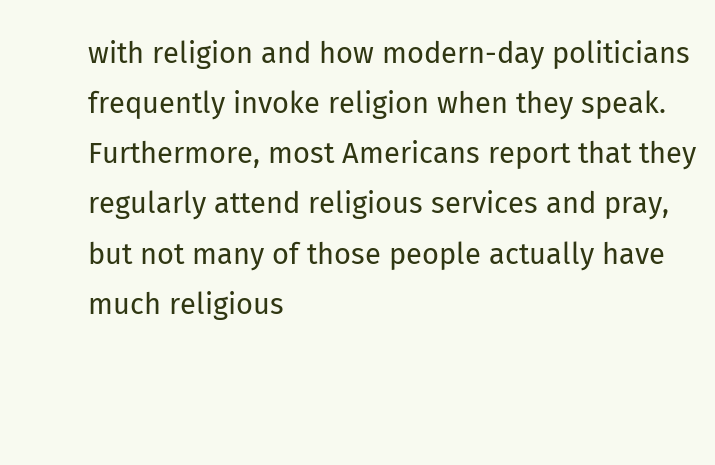with religion and how modern-day politicians frequently invoke religion when they speak. Furthermore, most Americans report that they regularly attend religious services and pray, but not many of those people actually have much religious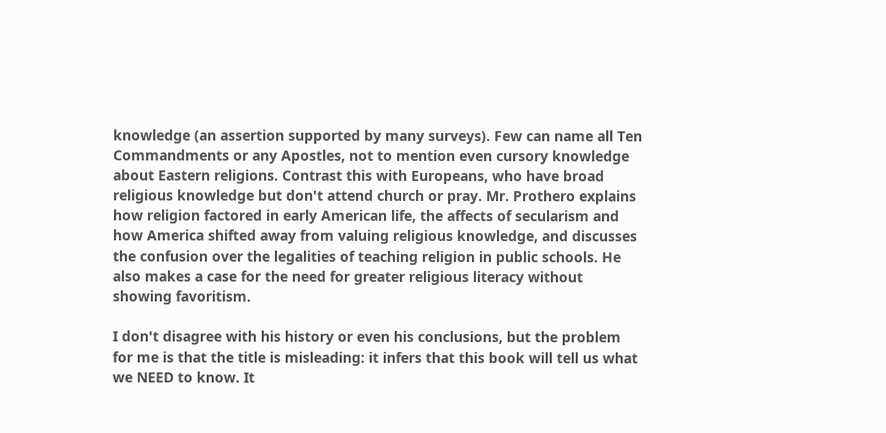knowledge (an assertion supported by many surveys). Few can name all Ten Commandments or any Apostles, not to mention even cursory knowledge about Eastern religions. Contrast this with Europeans, who have broad religious knowledge but don't attend church or pray. Mr. Prothero explains how religion factored in early American life, the affects of secularism and how America shifted away from valuing religious knowledge, and discusses the confusion over the legalities of teaching religion in public schools. He also makes a case for the need for greater religious literacy without showing favoritism.

I don't disagree with his history or even his conclusions, but the problem for me is that the title is misleading: it infers that this book will tell us what we NEED to know. It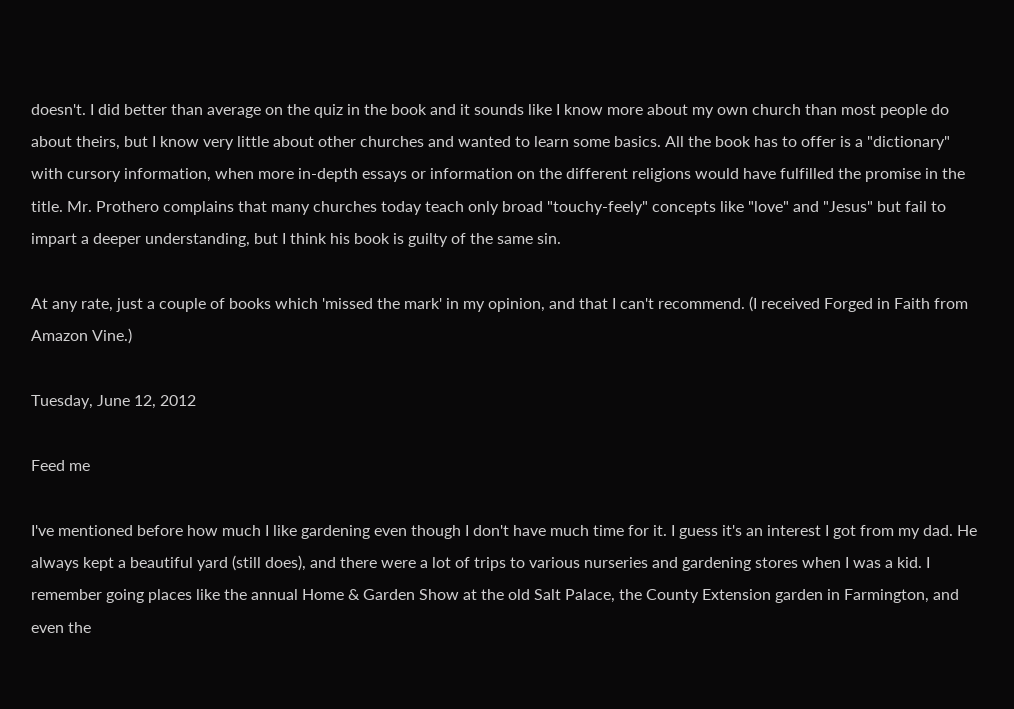doesn't. I did better than average on the quiz in the book and it sounds like I know more about my own church than most people do about theirs, but I know very little about other churches and wanted to learn some basics. All the book has to offer is a "dictionary" with cursory information, when more in-depth essays or information on the different religions would have fulfilled the promise in the title. Mr. Prothero complains that many churches today teach only broad "touchy-feely" concepts like "love" and "Jesus" but fail to impart a deeper understanding, but I think his book is guilty of the same sin.

At any rate, just a couple of books which 'missed the mark' in my opinion, and that I can't recommend. (I received Forged in Faith from Amazon Vine.)

Tuesday, June 12, 2012

Feed me

I've mentioned before how much I like gardening even though I don't have much time for it. I guess it's an interest I got from my dad. He always kept a beautiful yard (still does), and there were a lot of trips to various nurseries and gardening stores when I was a kid. I remember going places like the annual Home & Garden Show at the old Salt Palace, the County Extension garden in Farmington, and even the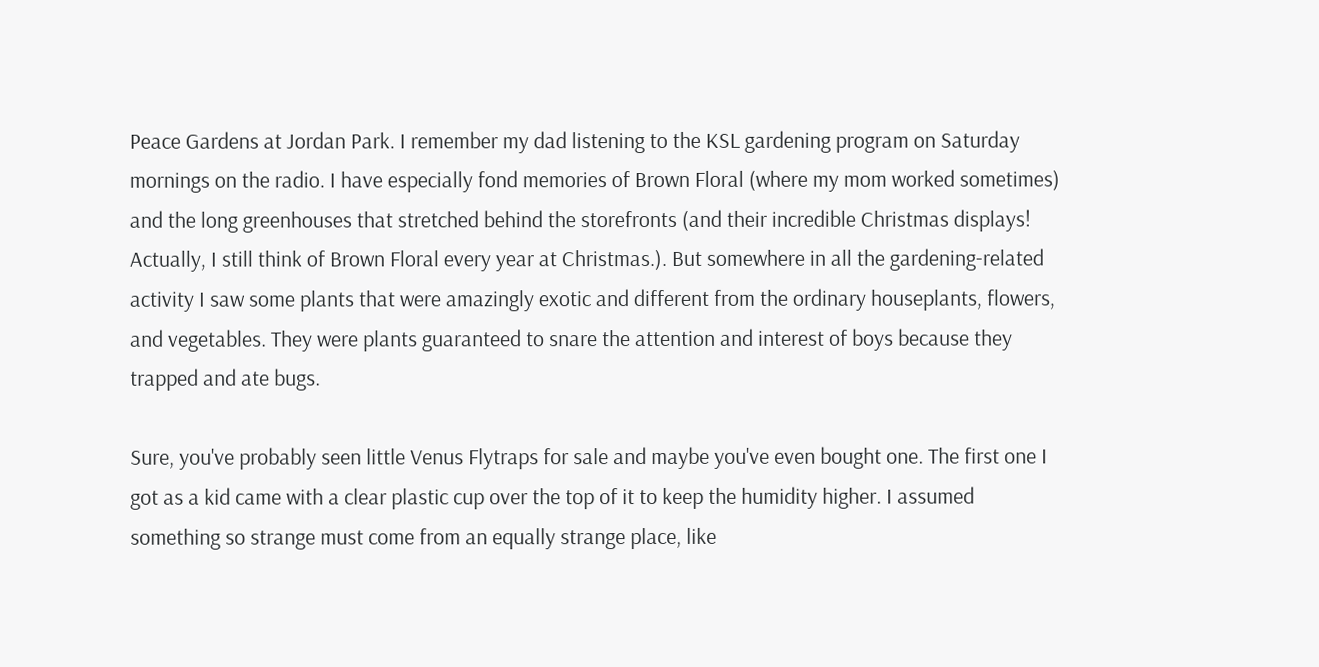Peace Gardens at Jordan Park. I remember my dad listening to the KSL gardening program on Saturday mornings on the radio. I have especially fond memories of Brown Floral (where my mom worked sometimes) and the long greenhouses that stretched behind the storefronts (and their incredible Christmas displays! Actually, I still think of Brown Floral every year at Christmas.). But somewhere in all the gardening-related activity I saw some plants that were amazingly exotic and different from the ordinary houseplants, flowers, and vegetables. They were plants guaranteed to snare the attention and interest of boys because they trapped and ate bugs.

Sure, you've probably seen little Venus Flytraps for sale and maybe you've even bought one. The first one I got as a kid came with a clear plastic cup over the top of it to keep the humidity higher. I assumed something so strange must come from an equally strange place, like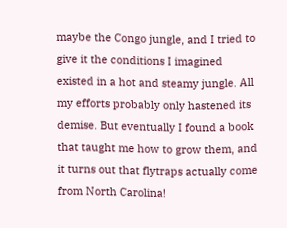maybe the Congo jungle, and I tried to give it the conditions I imagined existed in a hot and steamy jungle. All my efforts probably only hastened its demise. But eventually I found a book that taught me how to grow them, and it turns out that flytraps actually come from North Carolina!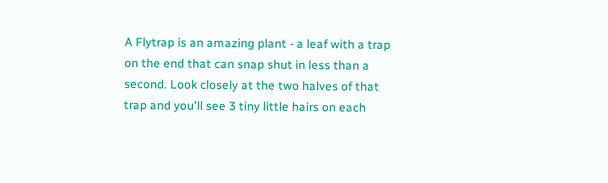A Flytrap is an amazing plant - a leaf with a trap on the end that can snap shut in less than a second. Look closely at the two halves of that trap and you'll see 3 tiny little hairs on each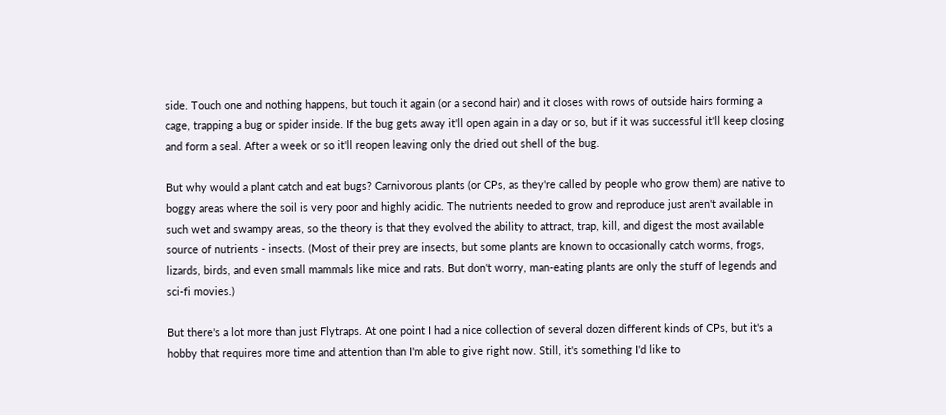side. Touch one and nothing happens, but touch it again (or a second hair) and it closes with rows of outside hairs forming a cage, trapping a bug or spider inside. If the bug gets away it'll open again in a day or so, but if it was successful it'll keep closing and form a seal. After a week or so it'll reopen leaving only the dried out shell of the bug.

But why would a plant catch and eat bugs? Carnivorous plants (or CPs, as they're called by people who grow them) are native to boggy areas where the soil is very poor and highly acidic. The nutrients needed to grow and reproduce just aren't available in such wet and swampy areas, so the theory is that they evolved the ability to attract, trap, kill, and digest the most available source of nutrients - insects. (Most of their prey are insects, but some plants are known to occasionally catch worms, frogs, lizards, birds, and even small mammals like mice and rats. But don't worry, man-eating plants are only the stuff of legends and sci-fi movies.)

But there's a lot more than just Flytraps. At one point I had a nice collection of several dozen different kinds of CPs, but it's a hobby that requires more time and attention than I'm able to give right now. Still, it's something I'd like to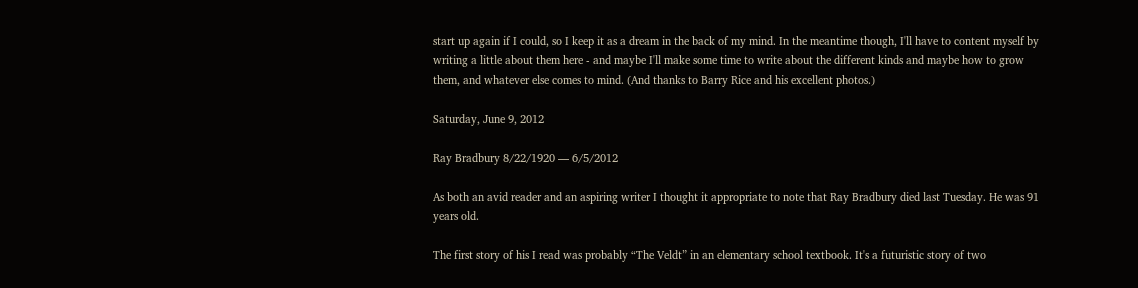start up again if I could, so I keep it as a dream in the back of my mind. In the meantime though, I'll have to content myself by writing a little about them here - and maybe I'll make some time to write about the different kinds and maybe how to grow them, and whatever else comes to mind. (And thanks to Barry Rice and his excellent photos.)

Saturday, June 9, 2012

Ray Bradbury 8/22/1920 — 6/5/2012

As both an avid reader and an aspiring writer I thought it appropriate to note that Ray Bradbury died last Tuesday. He was 91 years old.

The first story of his I read was probably “The Veldt” in an elementary school textbook. It's a futuristic story of two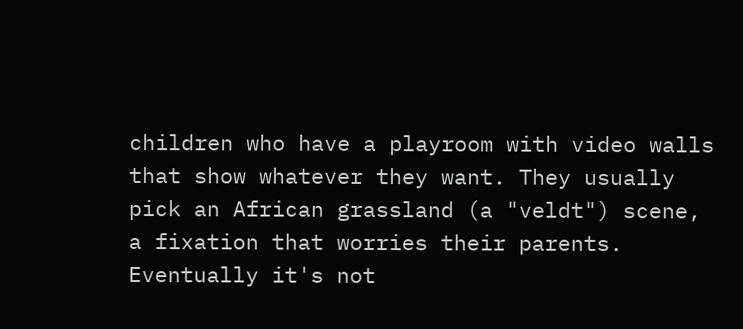children who have a playroom with video walls that show whatever they want. They usually pick an African grassland (a "veldt") scene, a fixation that worries their parents. Eventually it's not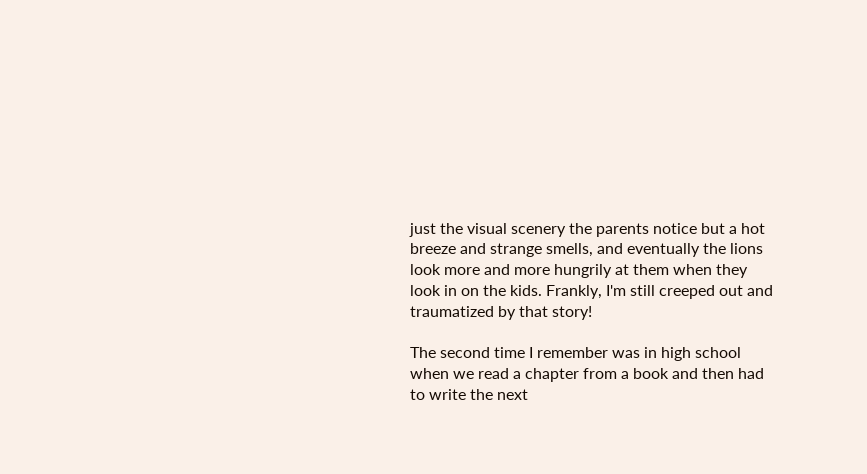just the visual scenery the parents notice but a hot breeze and strange smells, and eventually the lions look more and more hungrily at them when they look in on the kids. Frankly, I'm still creeped out and traumatized by that story!

The second time I remember was in high school when we read a chapter from a book and then had to write the next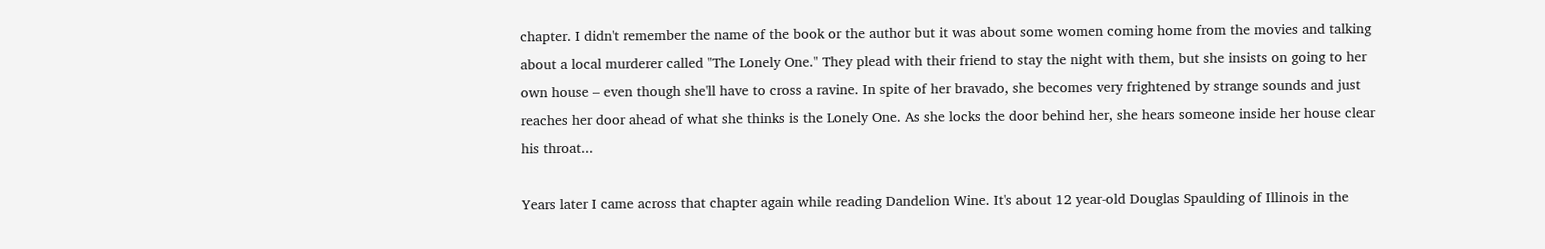chapter. I didn't remember the name of the book or the author but it was about some women coming home from the movies and talking about a local murderer called "The Lonely One." They plead with their friend to stay the night with them, but she insists on going to her own house – even though she'll have to cross a ravine. In spite of her bravado, she becomes very frightened by strange sounds and just reaches her door ahead of what she thinks is the Lonely One. As she locks the door behind her, she hears someone inside her house clear his throat...

Years later I came across that chapter again while reading Dandelion Wine. It's about 12 year-old Douglas Spaulding of Illinois in the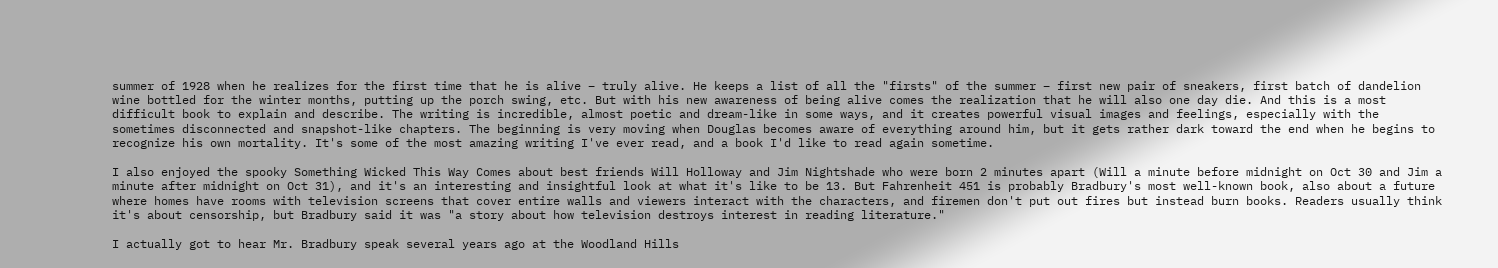summer of 1928 when he realizes for the first time that he is alive – truly alive. He keeps a list of all the "firsts" of the summer – first new pair of sneakers, first batch of dandelion wine bottled for the winter months, putting up the porch swing, etc. But with his new awareness of being alive comes the realization that he will also one day die. And this is a most difficult book to explain and describe. The writing is incredible, almost poetic and dream-like in some ways, and it creates powerful visual images and feelings, especially with the sometimes disconnected and snapshot-like chapters. The beginning is very moving when Douglas becomes aware of everything around him, but it gets rather dark toward the end when he begins to recognize his own mortality. It's some of the most amazing writing I've ever read, and a book I'd like to read again sometime.

I also enjoyed the spooky Something Wicked This Way Comes about best friends Will Holloway and Jim Nightshade who were born 2 minutes apart (Will a minute before midnight on Oct 30 and Jim a minute after midnight on Oct 31), and it's an interesting and insightful look at what it's like to be 13. But Fahrenheit 451 is probably Bradbury's most well-known book, also about a future where homes have rooms with television screens that cover entire walls and viewers interact with the characters, and firemen don't put out fires but instead burn books. Readers usually think it's about censorship, but Bradbury said it was "a story about how television destroys interest in reading literature."

I actually got to hear Mr. Bradbury speak several years ago at the Woodland Hills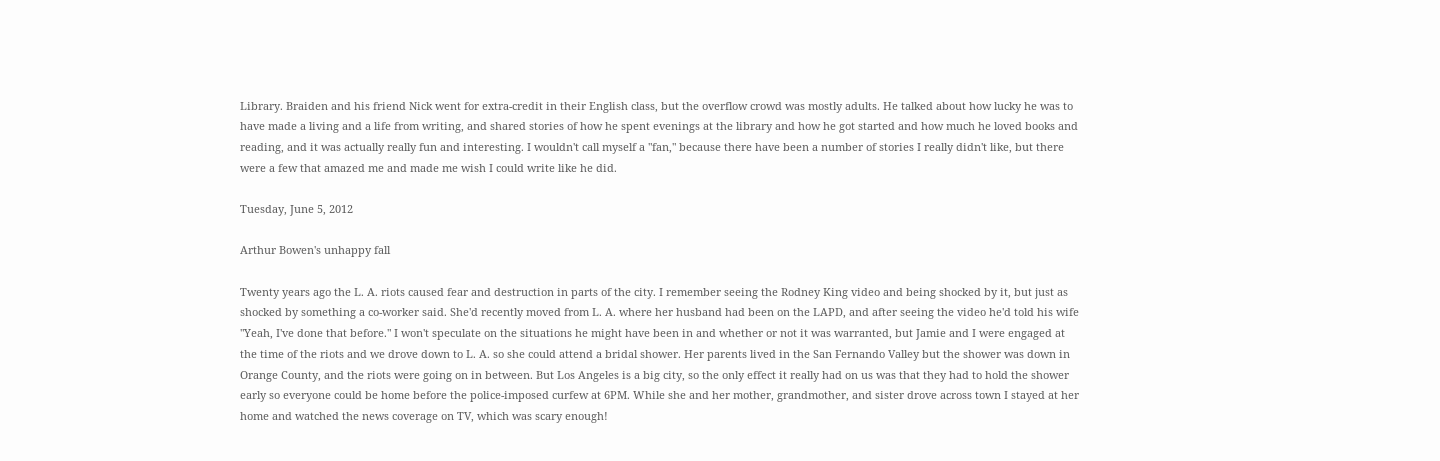Library. Braiden and his friend Nick went for extra-credit in their English class, but the overflow crowd was mostly adults. He talked about how lucky he was to have made a living and a life from writing, and shared stories of how he spent evenings at the library and how he got started and how much he loved books and reading, and it was actually really fun and interesting. I wouldn't call myself a "fan," because there have been a number of stories I really didn't like, but there were a few that amazed me and made me wish I could write like he did.

Tuesday, June 5, 2012

Arthur Bowen's unhappy fall

Twenty years ago the L. A. riots caused fear and destruction in parts of the city. I remember seeing the Rodney King video and being shocked by it, but just as shocked by something a co-worker said. She'd recently moved from L. A. where her husband had been on the LAPD, and after seeing the video he'd told his wife "Yeah, I've done that before." I won't speculate on the situations he might have been in and whether or not it was warranted, but Jamie and I were engaged at the time of the riots and we drove down to L. A. so she could attend a bridal shower. Her parents lived in the San Fernando Valley but the shower was down in Orange County, and the riots were going on in between. But Los Angeles is a big city, so the only effect it really had on us was that they had to hold the shower early so everyone could be home before the police-imposed curfew at 6PM. While she and her mother, grandmother, and sister drove across town I stayed at her home and watched the news coverage on TV, which was scary enough!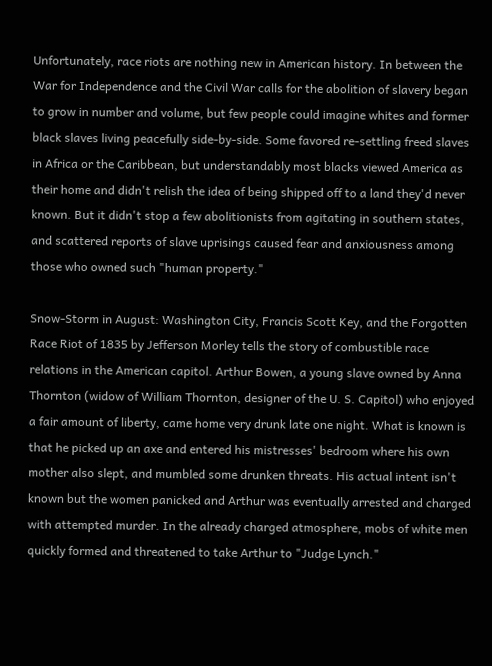Unfortunately, race riots are nothing new in American history. In between the War for Independence and the Civil War calls for the abolition of slavery began to grow in number and volume, but few people could imagine whites and former black slaves living peacefully side-by-side. Some favored re-settling freed slaves in Africa or the Caribbean, but understandably most blacks viewed America as their home and didn't relish the idea of being shipped off to a land they'd never known. But it didn't stop a few abolitionists from agitating in southern states, and scattered reports of slave uprisings caused fear and anxiousness among those who owned such "human property."

Snow-Storm in August: Washington City, Francis Scott Key, and the Forgotten Race Riot of 1835 by Jefferson Morley tells the story of combustible race relations in the American capitol. Arthur Bowen, a young slave owned by Anna Thornton (widow of William Thornton, designer of the U. S. Capitol) who enjoyed a fair amount of liberty, came home very drunk late one night. What is known is that he picked up an axe and entered his mistresses' bedroom where his own mother also slept, and mumbled some drunken threats. His actual intent isn't known but the women panicked and Arthur was eventually arrested and charged with attempted murder. In the already charged atmosphere, mobs of white men quickly formed and threatened to take Arthur to "Judge Lynch."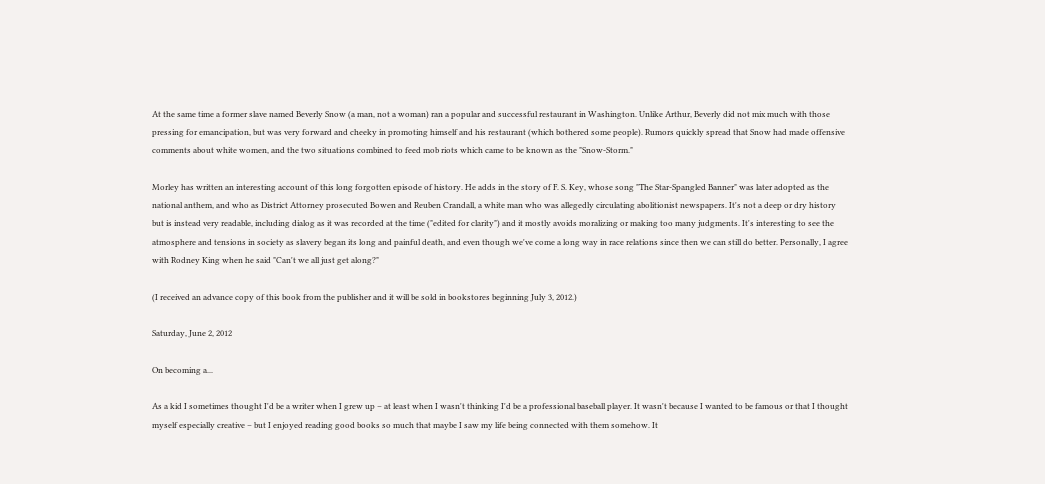At the same time a former slave named Beverly Snow (a man, not a woman) ran a popular and successful restaurant in Washington. Unlike Arthur, Beverly did not mix much with those pressing for emancipation, but was very forward and cheeky in promoting himself and his restaurant (which bothered some people). Rumors quickly spread that Snow had made offensive comments about white women, and the two situations combined to feed mob riots which came to be known as the "Snow-Storm."

Morley has written an interesting account of this long forgotten episode of history. He adds in the story of F. S. Key, whose song "The Star-Spangled Banner" was later adopted as the national anthem, and who as District Attorney prosecuted Bowen and Reuben Crandall, a white man who was allegedly circulating abolitionist newspapers. It's not a deep or dry history but is instead very readable, including dialog as it was recorded at the time ("edited for clarity") and it mostly avoids moralizing or making too many judgments. It's interesting to see the atmosphere and tensions in society as slavery began its long and painful death, and even though we've come a long way in race relations since then we can still do better. Personally, I agree with Rodney King when he said "Can't we all just get along?"

(I received an advance copy of this book from the publisher and it will be sold in bookstores beginning July 3, 2012.)

Saturday, June 2, 2012

On becoming a...

As a kid I sometimes thought I'd be a writer when I grew up – at least when I wasn't thinking I'd be a professional baseball player. It wasn't because I wanted to be famous or that I thought myself especially creative – but I enjoyed reading good books so much that maybe I saw my life being connected with them somehow. It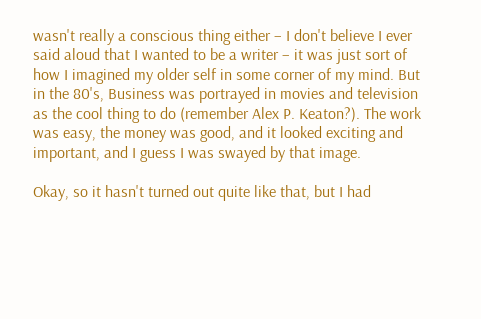wasn't really a conscious thing either – I don't believe I ever said aloud that I wanted to be a writer – it was just sort of how I imagined my older self in some corner of my mind. But in the 80's, Business was portrayed in movies and television as the cool thing to do (remember Alex P. Keaton?). The work was easy, the money was good, and it looked exciting and important, and I guess I was swayed by that image.

Okay, so it hasn't turned out quite like that, but I had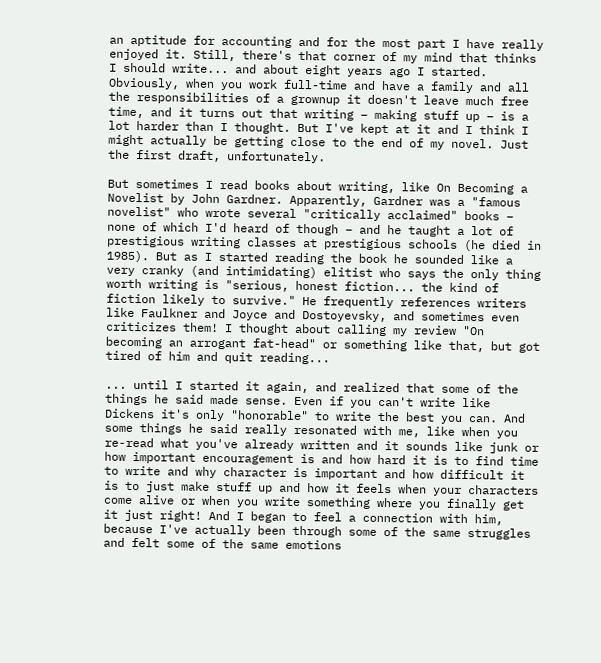an aptitude for accounting and for the most part I have really enjoyed it. Still, there's that corner of my mind that thinks I should write... and about eight years ago I started. Obviously, when you work full-time and have a family and all the responsibilities of a grownup it doesn't leave much free time, and it turns out that writing – making stuff up – is a lot harder than I thought. But I've kept at it and I think I might actually be getting close to the end of my novel. Just the first draft, unfortunately.

But sometimes I read books about writing, like On Becoming a Novelist by John Gardner. Apparently, Gardner was a "famous novelist" who wrote several "critically acclaimed" books – none of which I'd heard of though – and he taught a lot of prestigious writing classes at prestigious schools (he died in 1985). But as I started reading the book he sounded like a very cranky (and intimidating) elitist who says the only thing worth writing is "serious, honest fiction... the kind of fiction likely to survive." He frequently references writers like Faulkner and Joyce and Dostoyevsky, and sometimes even criticizes them! I thought about calling my review "On becoming an arrogant fat-head" or something like that, but got tired of him and quit reading...

... until I started it again, and realized that some of the things he said made sense. Even if you can't write like Dickens it's only "honorable" to write the best you can. And some things he said really resonated with me, like when you re-read what you've already written and it sounds like junk or how important encouragement is and how hard it is to find time to write and why character is important and how difficult it is to just make stuff up and how it feels when your characters come alive or when you write something where you finally get it just right! And I began to feel a connection with him, because I've actually been through some of the same struggles and felt some of the same emotions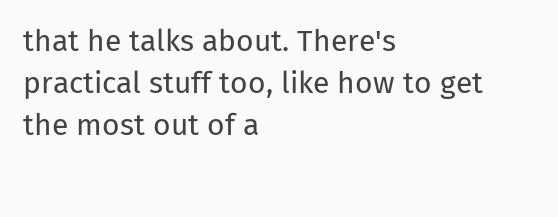that he talks about. There's practical stuff too, like how to get the most out of a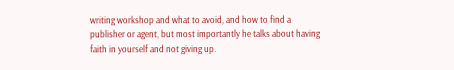writing workshop and what to avoid, and how to find a publisher or agent, but most importantly he talks about having faith in yourself and not giving up.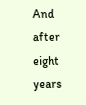And after eight years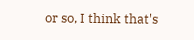or so, I think that's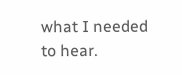what I needed to hear.